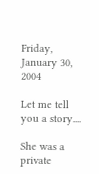Friday, January 30, 2004

Let me tell you a story....

She was a private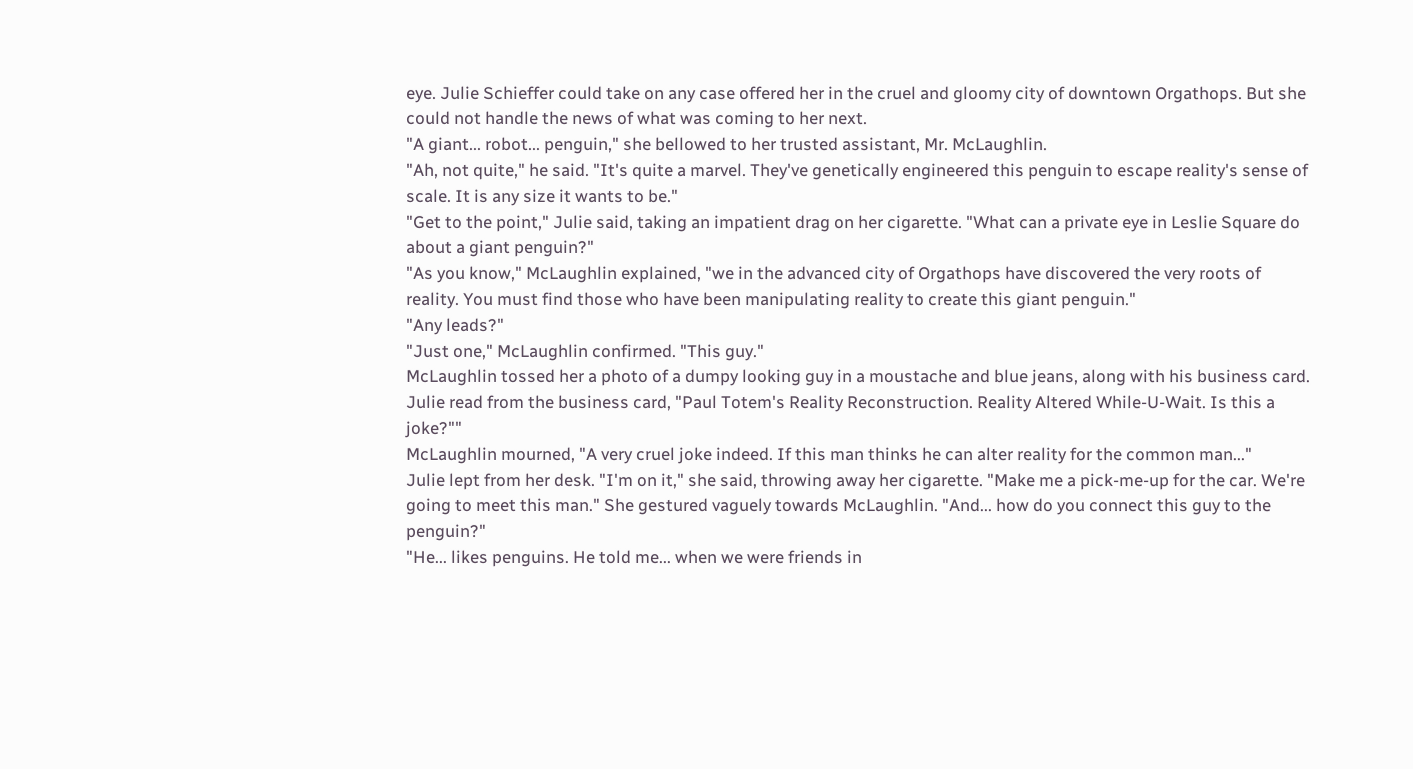eye. Julie Schieffer could take on any case offered her in the cruel and gloomy city of downtown Orgathops. But she could not handle the news of what was coming to her next.
"A giant... robot... penguin," she bellowed to her trusted assistant, Mr. McLaughlin.
"Ah, not quite," he said. "It's quite a marvel. They've genetically engineered this penguin to escape reality's sense of scale. It is any size it wants to be."
"Get to the point," Julie said, taking an impatient drag on her cigarette. "What can a private eye in Leslie Square do about a giant penguin?"
"As you know," McLaughlin explained, "we in the advanced city of Orgathops have discovered the very roots of reality. You must find those who have been manipulating reality to create this giant penguin."
"Any leads?"
"Just one," McLaughlin confirmed. "This guy."
McLaughlin tossed her a photo of a dumpy looking guy in a moustache and blue jeans, along with his business card.
Julie read from the business card, "Paul Totem's Reality Reconstruction. Reality Altered While-U-Wait. Is this a joke?""
McLaughlin mourned, "A very cruel joke indeed. If this man thinks he can alter reality for the common man..."
Julie lept from her desk. "I'm on it," she said, throwing away her cigarette. "Make me a pick-me-up for the car. We're going to meet this man." She gestured vaguely towards McLaughlin. "And... how do you connect this guy to the penguin?"
"He... likes penguins. He told me... when we were friends in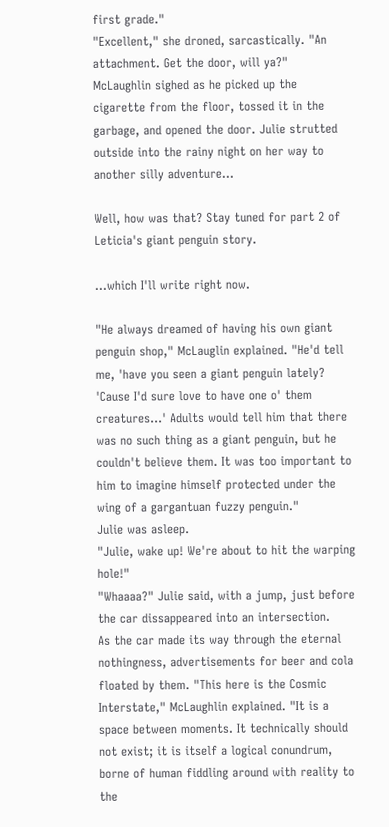first grade."
"Excellent," she droned, sarcastically. "An attachment. Get the door, will ya?"
McLaughlin sighed as he picked up the cigarette from the floor, tossed it in the garbage, and opened the door. Julie strutted outside into the rainy night on her way to another silly adventure...

Well, how was that? Stay tuned for part 2 of Leticia's giant penguin story.

...which I'll write right now.

"He always dreamed of having his own giant penguin shop," McLauglin explained. "He'd tell me, 'have you seen a giant penguin lately? 'Cause I'd sure love to have one o' them creatures...' Adults would tell him that there was no such thing as a giant penguin, but he couldn't believe them. It was too important to him to imagine himself protected under the wing of a gargantuan fuzzy penguin."
Julie was asleep.
"Julie, wake up! We're about to hit the warping hole!"
"Whaaaa?" Julie said, with a jump, just before the car dissappeared into an intersection.
As the car made its way through the eternal nothingness, advertisements for beer and cola floated by them. "This here is the Cosmic Interstate," McLaughlin explained. "It is a space between moments. It technically should not exist; it is itself a logical conundrum, borne of human fiddling around with reality to the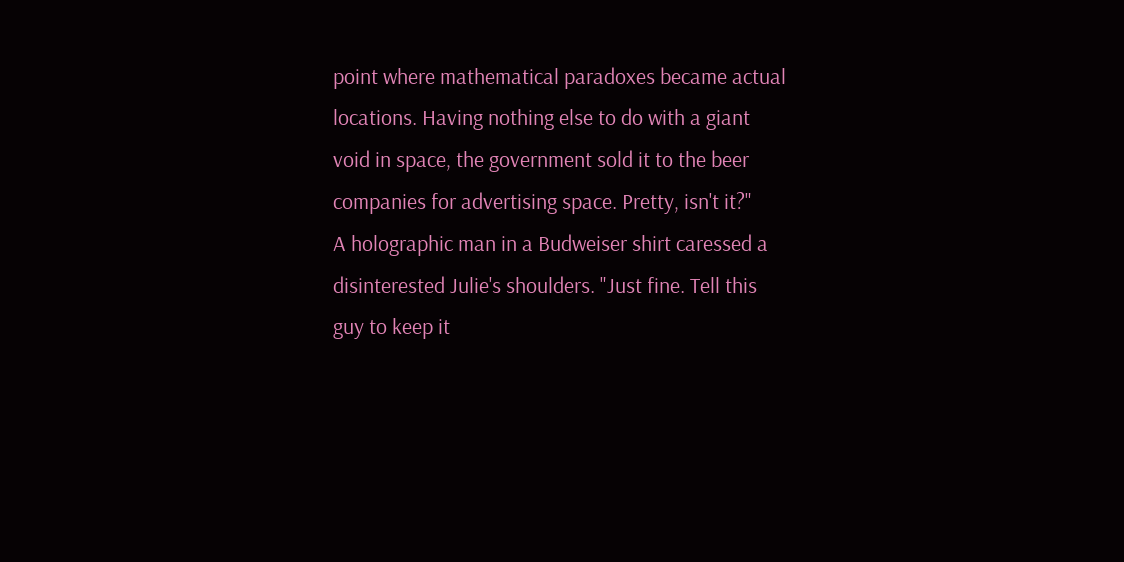point where mathematical paradoxes became actual locations. Having nothing else to do with a giant void in space, the government sold it to the beer companies for advertising space. Pretty, isn't it?"
A holographic man in a Budweiser shirt caressed a disinterested Julie's shoulders. "Just fine. Tell this guy to keep it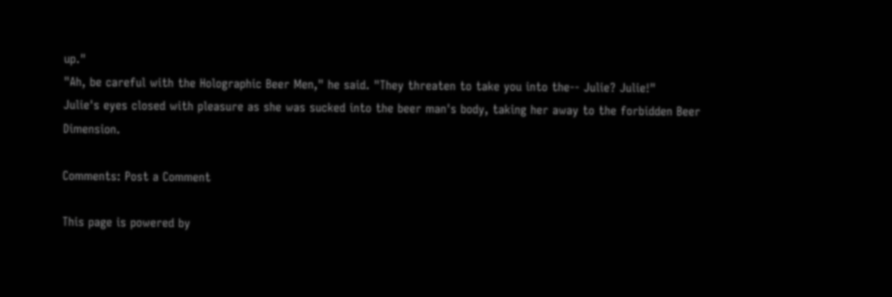up."
"Ah, be careful with the Holographic Beer Men," he said. "They threaten to take you into the-- Julie? Julie!"
Julie's eyes closed with pleasure as she was sucked into the beer man's body, taking her away to the forbidden Beer Dimension.

Comments: Post a Comment

This page is powered by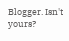Blogger. Isn't yours?